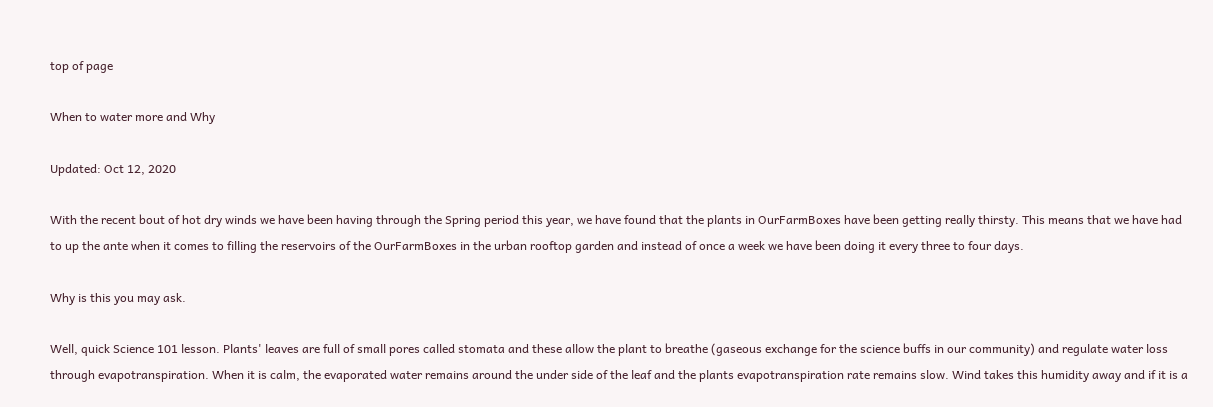top of page

When to water more and Why

Updated: Oct 12, 2020

With the recent bout of hot dry winds we have been having through the Spring period this year, we have found that the plants in OurFarmBoxes have been getting really thirsty. This means that we have had to up the ante when it comes to filling the reservoirs of the OurFarmBoxes in the urban rooftop garden and instead of once a week we have been doing it every three to four days.

Why is this you may ask.

Well, quick Science 101 lesson. Plants' leaves are full of small pores called stomata and these allow the plant to breathe (gaseous exchange for the science buffs in our community) and regulate water loss through evapotranspiration. When it is calm, the evaporated water remains around the under side of the leaf and the plants evapotranspiration rate remains slow. Wind takes this humidity away and if it is a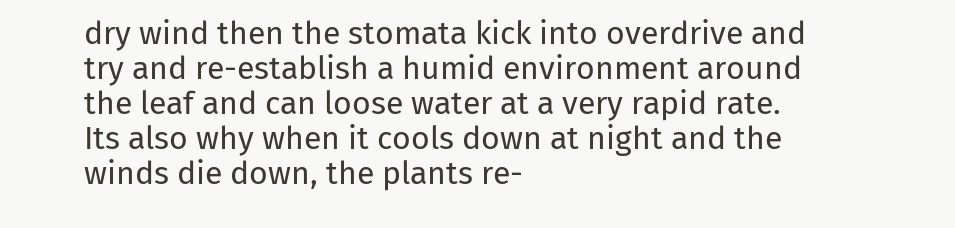dry wind then the stomata kick into overdrive and try and re-establish a humid environment around the leaf and can loose water at a very rapid rate. Its also why when it cools down at night and the winds die down, the plants re-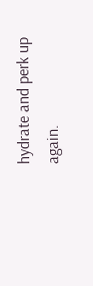hydrate and perk up again.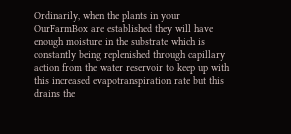Ordinarily, when the plants in your OurFarmBox are established they will have enough moisture in the substrate which is constantly being replenished through capillary action from the water reservoir to keep up with this increased evapotranspiration rate but this drains the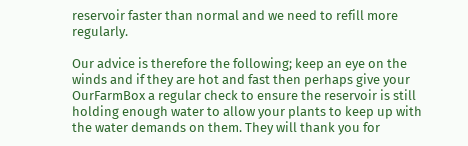reservoir faster than normal and we need to refill more regularly.

Our advice is therefore the following; keep an eye on the winds and if they are hot and fast then perhaps give your OurFarmBox a regular check to ensure the reservoir is still holding enough water to allow your plants to keep up with the water demands on them. They will thank you for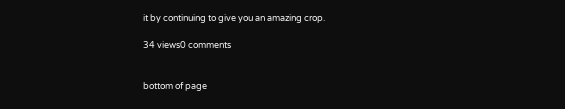it by continuing to give you an amazing crop.

34 views0 comments


bottom of page